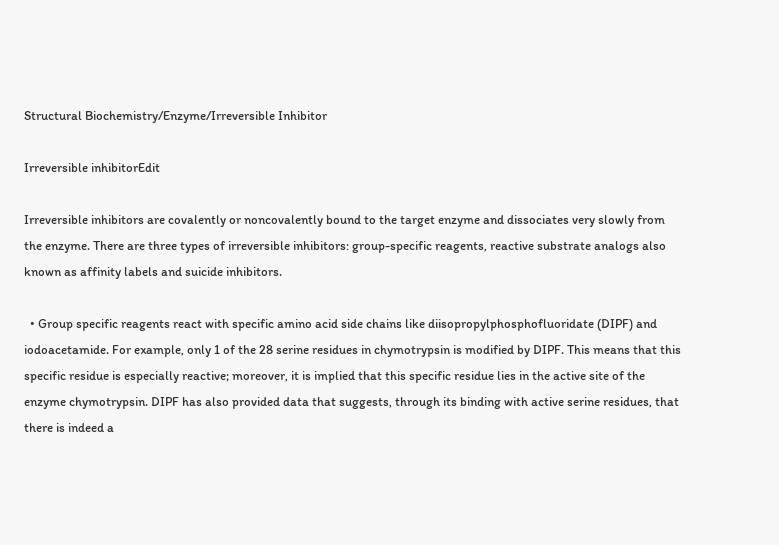Structural Biochemistry/Enzyme/Irreversible Inhibitor

Irreversible inhibitorEdit

Irreversible inhibitors are covalently or noncovalently bound to the target enzyme and dissociates very slowly from the enzyme. There are three types of irreversible inhibitors: group-specific reagents, reactive substrate analogs also known as affinity labels and suicide inhibitors.

  • Group specific reagents react with specific amino acid side chains like diisopropylphosphofluoridate (DIPF) and iodoacetamide. For example, only 1 of the 28 serine residues in chymotrypsin is modified by DIPF. This means that this specific residue is especially reactive; moreover, it is implied that this specific residue lies in the active site of the enzyme chymotrypsin. DIPF has also provided data that suggests, through its binding with active serine residues, that there is indeed a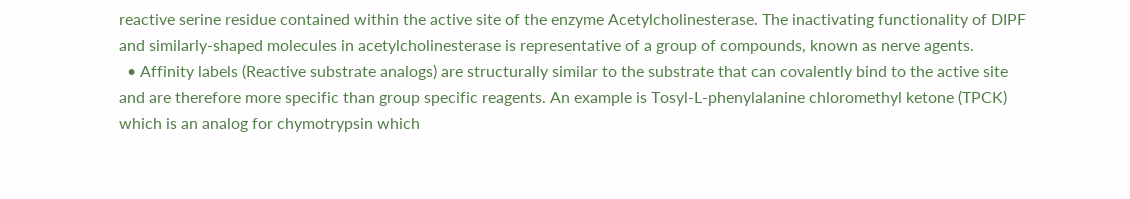reactive serine residue contained within the active site of the enzyme Acetylcholinesterase. The inactivating functionality of DIPF and similarly-shaped molecules in acetylcholinesterase is representative of a group of compounds, known as nerve agents.
  • Affinity labels (Reactive substrate analogs) are structurally similar to the substrate that can covalently bind to the active site and are therefore more specific than group specific reagents. An example is Tosyl-L-phenylalanine chloromethyl ketone (TPCK) which is an analog for chymotrypsin which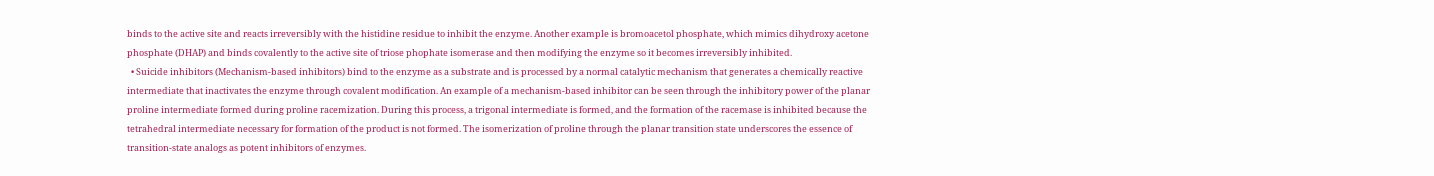binds to the active site and reacts irreversibly with the histidine residue to inhibit the enzyme. Another example is bromoacetol phosphate, which mimics dihydroxy acetone phosphate (DHAP) and binds covalently to the active site of triose phophate isomerase and then modifying the enzyme so it becomes irreversibly inhibited.
  • Suicide inhibitors (Mechanism-based inhibitors) bind to the enzyme as a substrate and is processed by a normal catalytic mechanism that generates a chemically reactive intermediate that inactivates the enzyme through covalent modification. An example of a mechanism-based inhibitor can be seen through the inhibitory power of the planar proline intermediate formed during proline racemization. During this process, a trigonal intermediate is formed, and the formation of the racemase is inhibited because the tetrahedral intermediate necessary for formation of the product is not formed. The isomerization of proline through the planar transition state underscores the essence of transition-state analogs as potent inhibitors of enzymes.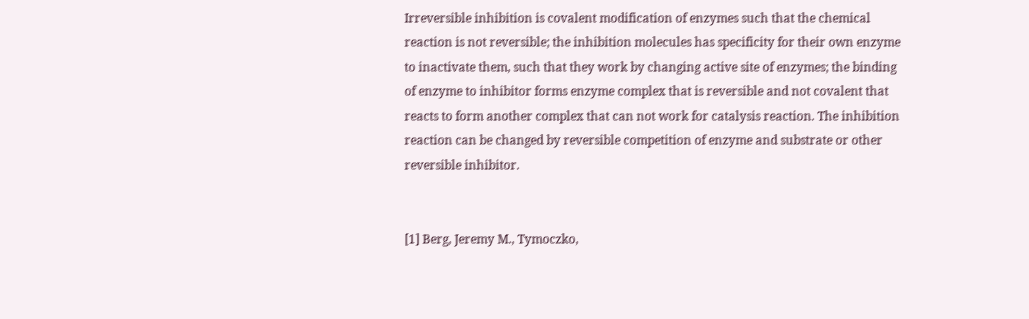Irreversible inhibition is covalent modification of enzymes such that the chemical reaction is not reversible; the inhibition molecules has specificity for their own enzyme to inactivate them, such that they work by changing active site of enzymes; the binding of enzyme to inhibitor forms enzyme complex that is reversible and not covalent that reacts to form another complex that can not work for catalysis reaction. The inhibition reaction can be changed by reversible competition of enzyme and substrate or other reversible inhibitor.


[1] Berg, Jeremy M., Tymoczko,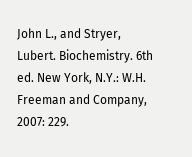John L., and Stryer, Lubert. Biochemistry. 6th ed. New York, N.Y.: W.H. Freeman and Company, 2007: 229.